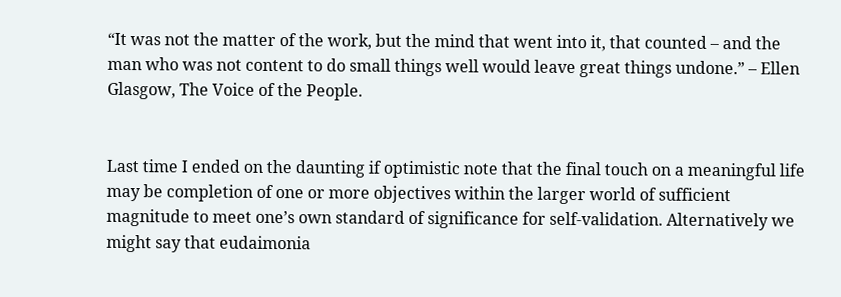“It was not the matter of the work, but the mind that went into it, that counted – and the man who was not content to do small things well would leave great things undone.” – Ellen Glasgow, The Voice of the People.


Last time I ended on the daunting if optimistic note that the final touch on a meaningful life may be completion of one or more objectives within the larger world of sufficient magnitude to meet one’s own standard of significance for self-validation. Alternatively we might say that eudaimonia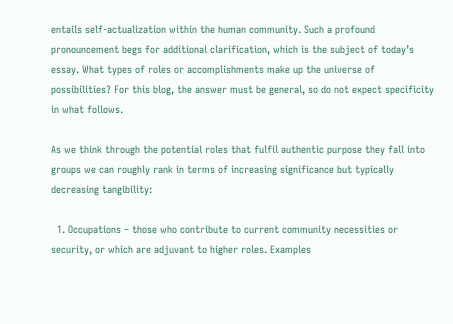entails self-actualization within the human community. Such a profound pronouncement begs for additional clarification, which is the subject of today’s essay. What types of roles or accomplishments make up the universe of possibilities? For this blog, the answer must be general, so do not expect specificity in what follows.

As we think through the potential roles that fulfil authentic purpose they fall into groups we can roughly rank in terms of increasing significance but typically decreasing tangibility:

  1. Occupations – those who contribute to current community necessities or security, or which are adjuvant to higher roles. Examples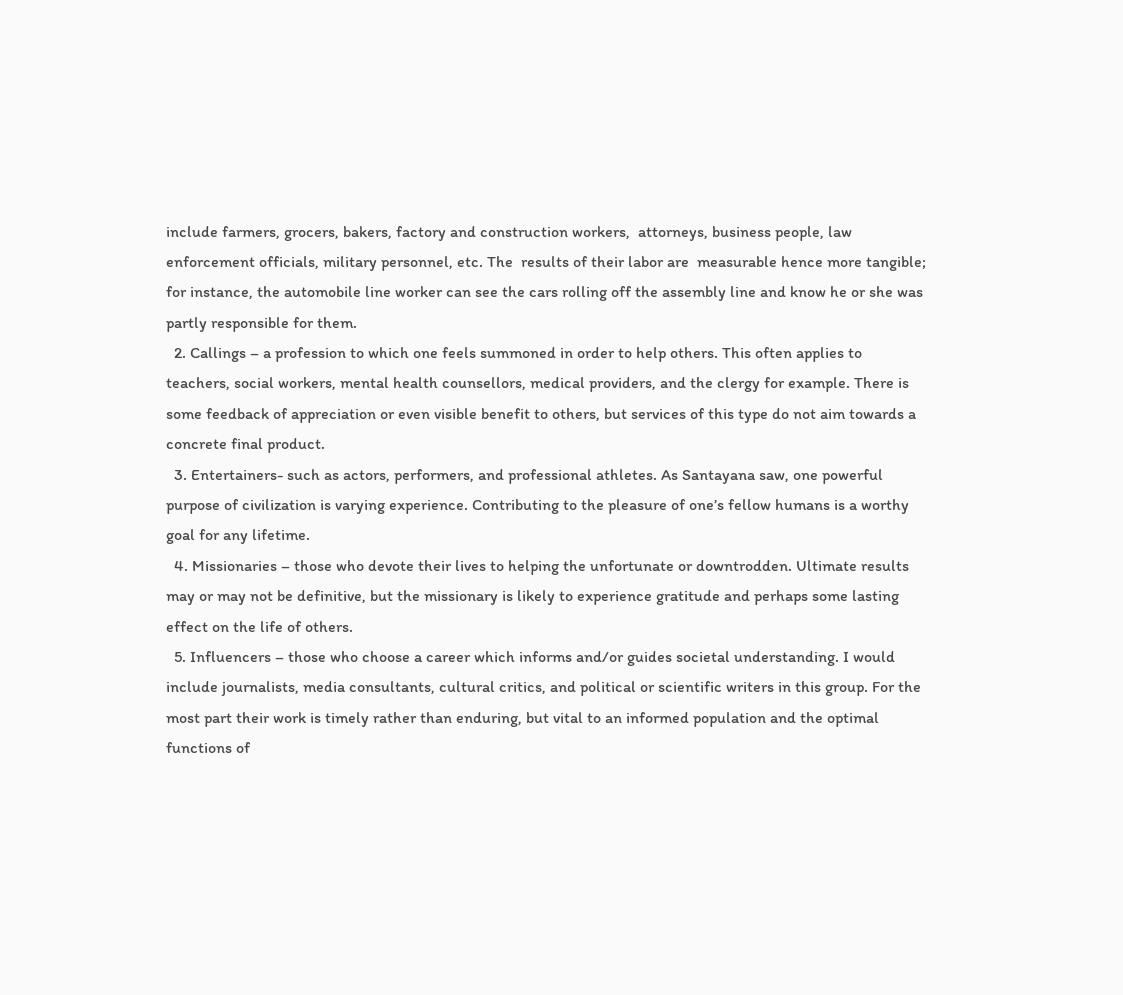include farmers, grocers, bakers, factory and construction workers,  attorneys, business people, law enforcement officials, military personnel, etc. The  results of their labor are  measurable hence more tangible; for instance, the automobile line worker can see the cars rolling off the assembly line and know he or she was partly responsible for them.
  2. Callings – a profession to which one feels summoned in order to help others. This often applies to teachers, social workers, mental health counsellors, medical providers, and the clergy for example. There is some feedback of appreciation or even visible benefit to others, but services of this type do not aim towards a concrete final product.
  3. Entertainers- such as actors, performers, and professional athletes. As Santayana saw, one powerful purpose of civilization is varying experience. Contributing to the pleasure of one’s fellow humans is a worthy goal for any lifetime.
  4. Missionaries – those who devote their lives to helping the unfortunate or downtrodden. Ultimate results may or may not be definitive, but the missionary is likely to experience gratitude and perhaps some lasting effect on the life of others.
  5. Influencers – those who choose a career which informs and/or guides societal understanding. I would include journalists, media consultants, cultural critics, and political or scientific writers in this group. For the most part their work is timely rather than enduring, but vital to an informed population and the optimal functions of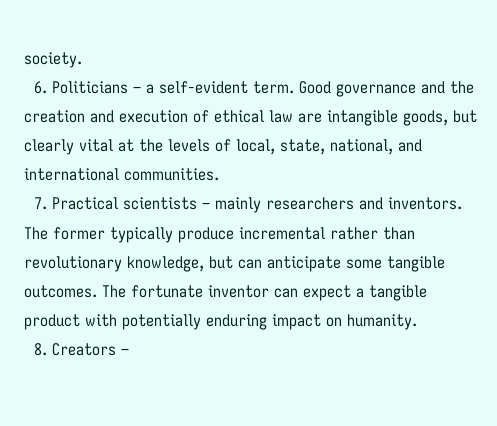society.
  6. Politicians – a self-evident term. Good governance and the creation and execution of ethical law are intangible goods, but clearly vital at the levels of local, state, national, and international communities.
  7. Practical scientists – mainly researchers and inventors. The former typically produce incremental rather than revolutionary knowledge, but can anticipate some tangible outcomes. The fortunate inventor can expect a tangible product with potentially enduring impact on humanity.
  8. Creators –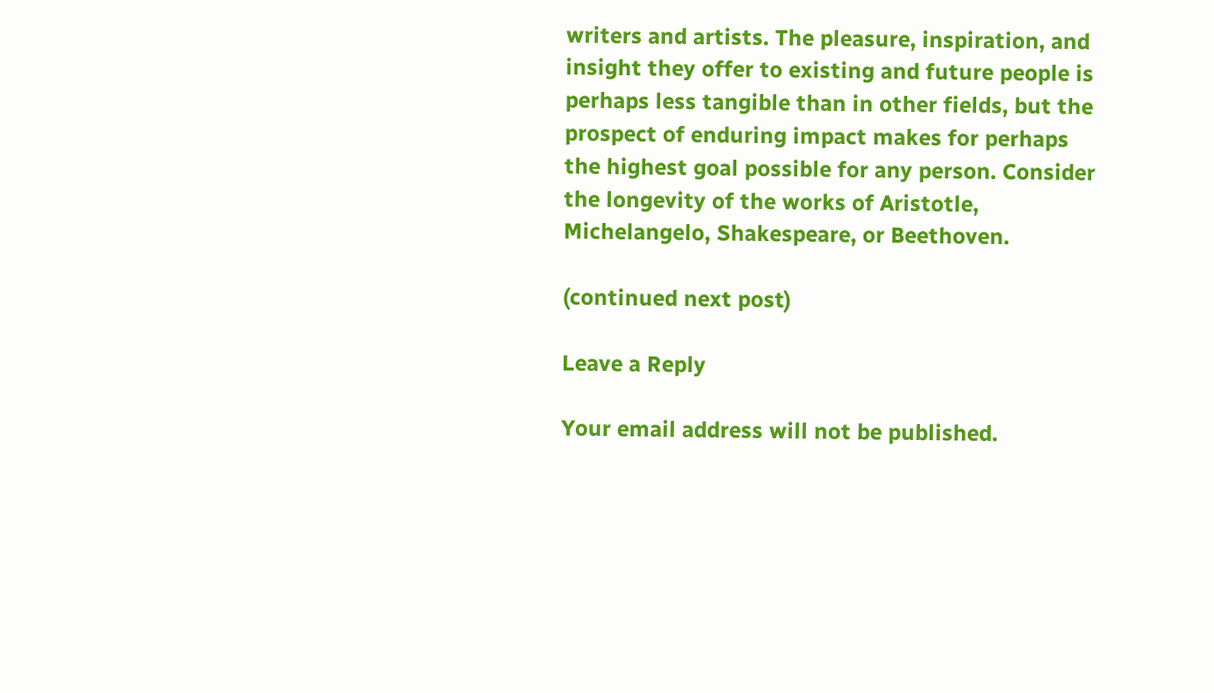writers and artists. The pleasure, inspiration, and insight they offer to existing and future people is perhaps less tangible than in other fields, but the prospect of enduring impact makes for perhaps the highest goal possible for any person. Consider the longevity of the works of Aristotle,  Michelangelo, Shakespeare, or Beethoven.

(continued next post)

Leave a Reply

Your email address will not be published.